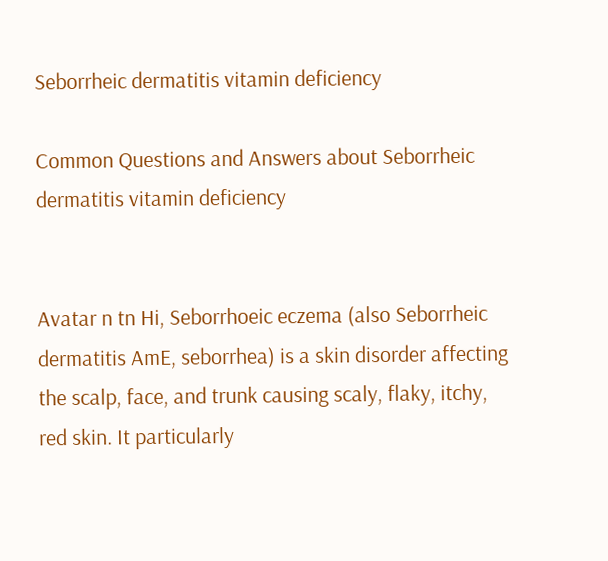Seborrheic dermatitis vitamin deficiency

Common Questions and Answers about Seborrheic dermatitis vitamin deficiency


Avatar n tn Hi, Seborrhoeic eczema (also Seborrheic dermatitis AmE, seborrhea) is a skin disorder affecting the scalp, face, and trunk causing scaly, flaky, itchy, red skin. It particularly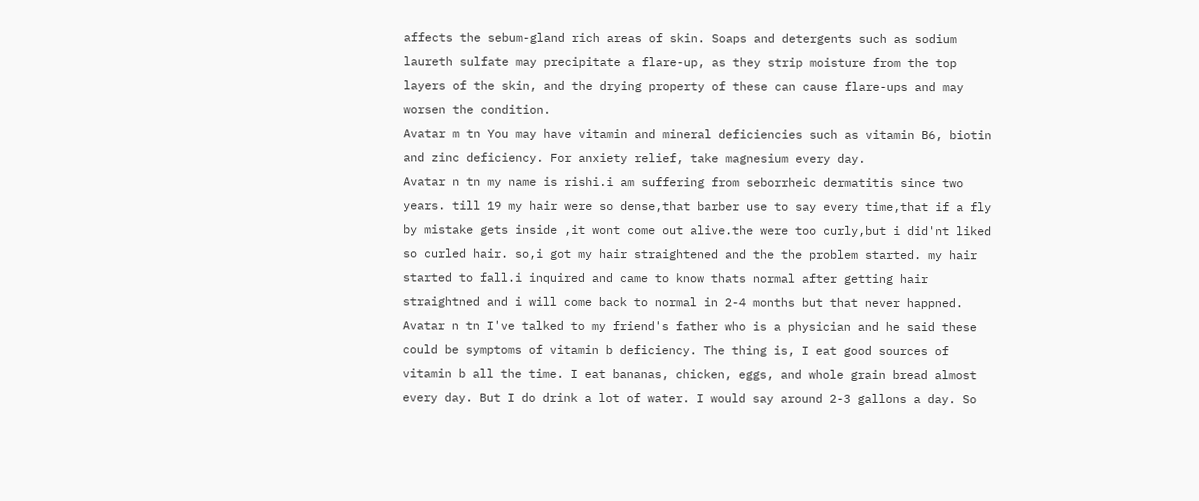affects the sebum-gland rich areas of skin. Soaps and detergents such as sodium laureth sulfate may precipitate a flare-up, as they strip moisture from the top layers of the skin, and the drying property of these can cause flare-ups and may worsen the condition.
Avatar m tn You may have vitamin and mineral deficiencies such as vitamin B6, biotin and zinc deficiency. For anxiety relief, take magnesium every day.
Avatar n tn my name is rishi.i am suffering from seborrheic dermatitis since two years. till 19 my hair were so dense,that barber use to say every time,that if a fly by mistake gets inside ,it wont come out alive.the were too curly,but i did'nt liked so curled hair. so,i got my hair straightened and the the problem started. my hair started to fall.i inquired and came to know thats normal after getting hair straightned and i will come back to normal in 2-4 months but that never happned.
Avatar n tn I've talked to my friend's father who is a physician and he said these could be symptoms of vitamin b deficiency. The thing is, I eat good sources of vitamin b all the time. I eat bananas, chicken, eggs, and whole grain bread almost every day. But I do drink a lot of water. I would say around 2-3 gallons a day. So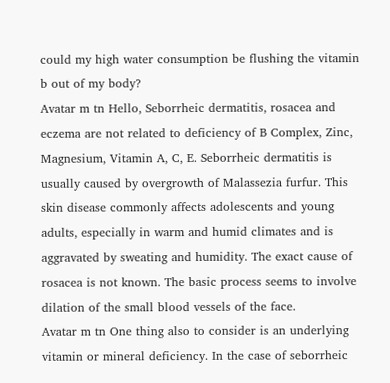could my high water consumption be flushing the vitamin b out of my body?
Avatar m tn Hello, Seborrheic dermatitis, rosacea and eczema are not related to deficiency of B Complex, Zinc, Magnesium, Vitamin A, C, E. Seborrheic dermatitis is usually caused by overgrowth of Malassezia furfur. This skin disease commonly affects adolescents and young adults, especially in warm and humid climates and is aggravated by sweating and humidity. The exact cause of rosacea is not known. The basic process seems to involve dilation of the small blood vessels of the face.
Avatar m tn One thing also to consider is an underlying vitamin or mineral deficiency. In the case of seborrheic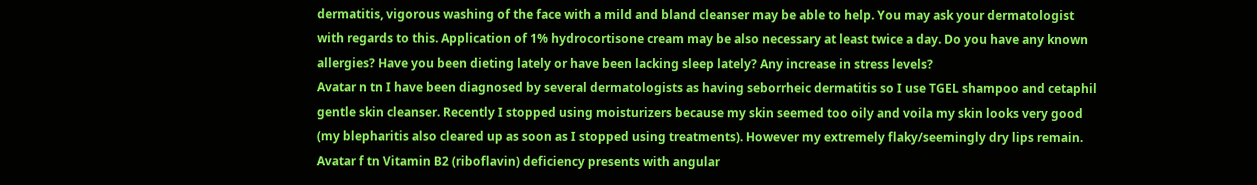dermatitis, vigorous washing of the face with a mild and bland cleanser may be able to help. You may ask your dermatologist with regards to this. Application of 1% hydrocortisone cream may be also necessary at least twice a day. Do you have any known allergies? Have you been dieting lately or have been lacking sleep lately? Any increase in stress levels?
Avatar n tn I have been diagnosed by several dermatologists as having seborrheic dermatitis so I use TGEL shampoo and cetaphil gentle skin cleanser. Recently I stopped using moisturizers because my skin seemed too oily and voila my skin looks very good (my blepharitis also cleared up as soon as I stopped using treatments). However my extremely flaky/seemingly dry lips remain.
Avatar f tn Vitamin B2 (riboflavin) deficiency presents with angular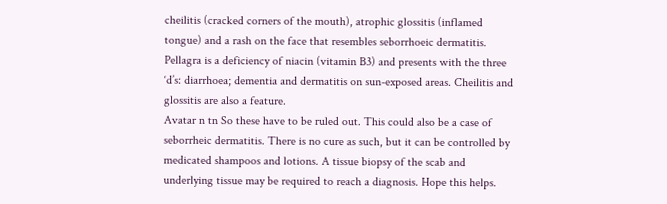cheilitis (cracked corners of the mouth), atrophic glossitis (inflamed tongue) and a rash on the face that resembles seborrhoeic dermatitis. Pellagra is a deficiency of niacin (vitamin B3) and presents with the three ‘d’s: diarrhoea; dementia and dermatitis on sun-exposed areas. Cheilitis and glossitis are also a feature.
Avatar n tn So these have to be ruled out. This could also be a case of seborrheic dermatitis. There is no cure as such, but it can be controlled by medicated shampoos and lotions. A tissue biopsy of the scab and underlying tissue may be required to reach a diagnosis. Hope this helps.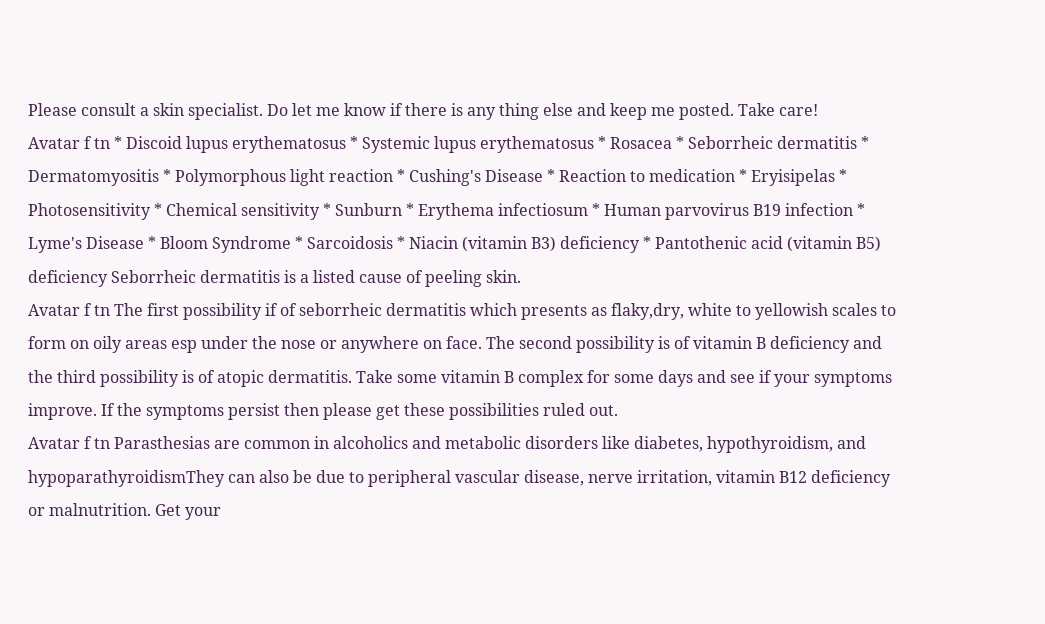Please consult a skin specialist. Do let me know if there is any thing else and keep me posted. Take care!
Avatar f tn * Discoid lupus erythematosus * Systemic lupus erythematosus * Rosacea * Seborrheic dermatitis * Dermatomyositis * Polymorphous light reaction * Cushing's Disease * Reaction to medication * Eryisipelas * Photosensitivity * Chemical sensitivity * Sunburn * Erythema infectiosum * Human parvovirus B19 infection * Lyme's Disease * Bloom Syndrome * Sarcoidosis * Niacin (vitamin B3) deficiency * Pantothenic acid (vitamin B5) deficiency Seborrheic dermatitis is a listed cause of peeling skin.
Avatar f tn The first possibility if of seborrheic dermatitis which presents as flaky,dry, white to yellowish scales to form on oily areas esp under the nose or anywhere on face. The second possibility is of vitamin B deficiency and the third possibility is of atopic dermatitis. Take some vitamin B complex for some days and see if your symptoms improve. If the symptoms persist then please get these possibilities ruled out.
Avatar f tn Parasthesias are common in alcoholics and metabolic disorders like diabetes, hypothyroidism, and hypoparathyroidismThey can also be due to peripheral vascular disease, nerve irritation, vitamin B12 deficiency or malnutrition. Get your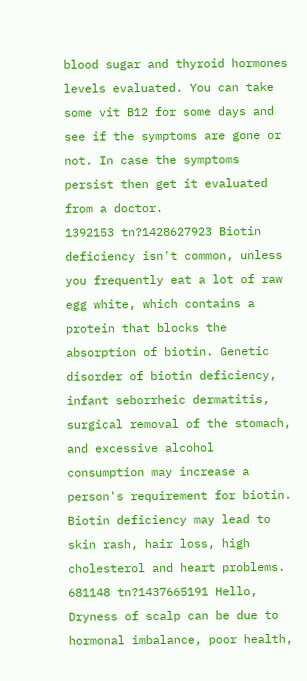blood sugar and thyroid hormones levels evaluated. You can take some vit B12 for some days and see if the symptoms are gone or not. In case the symptoms persist then get it evaluated from a doctor.
1392153 tn?1428627923 Biotin deficiency isn't common, unless you frequently eat a lot of raw egg white, which contains a protein that blocks the absorption of biotin. Genetic disorder of biotin deficiency, infant seborrheic dermatitis, surgical removal of the stomach, and excessive alcohol consumption may increase a person's requirement for biotin. Biotin deficiency may lead to skin rash, hair loss, high cholesterol and heart problems.
681148 tn?1437665191 Hello, Dryness of scalp can be due to hormonal imbalance, poor health,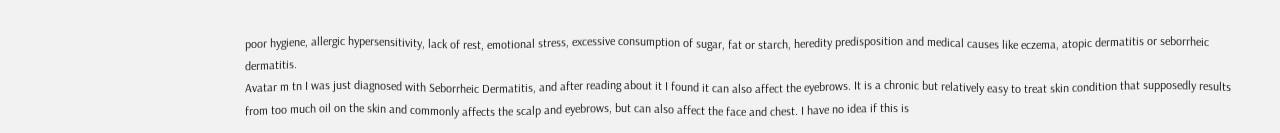poor hygiene, allergic hypersensitivity, lack of rest, emotional stress, excessive consumption of sugar, fat or starch, heredity predisposition and medical causes like eczema, atopic dermatitis or seborrheic dermatitis.
Avatar m tn I was just diagnosed with Seborrheic Dermatitis, and after reading about it I found it can also affect the eyebrows. It is a chronic but relatively easy to treat skin condition that supposedly results from too much oil on the skin and commonly affects the scalp and eyebrows, but can also affect the face and chest. I have no idea if this is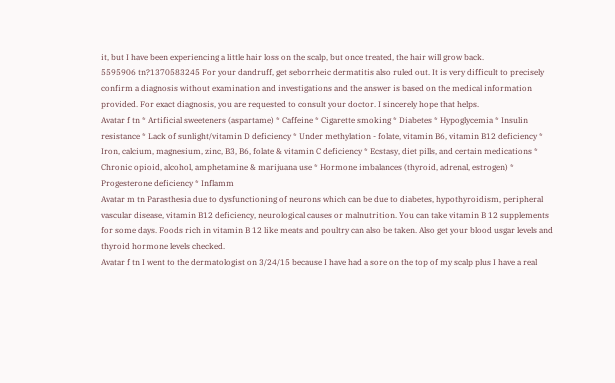it, but I have been experiencing a little hair loss on the scalp, but once treated, the hair will grow back.
5595906 tn?1370583245 For your dandruff, get seborrheic dermatitis also ruled out. It is very difficult to precisely confirm a diagnosis without examination and investigations and the answer is based on the medical information provided. For exact diagnosis, you are requested to consult your doctor. I sincerely hope that helps.
Avatar f tn * Artificial sweeteners (aspartame) * Caffeine * Cigarette smoking * Diabetes * Hypoglycemia * Insulin resistance * Lack of sunlight/vitamin D deficiency * Under methylation - folate, vitamin B6, vitamin B12 deficiency * Iron, calcium, magnesium, zinc, B3, B6, folate & vitamin C deficiency * Ecstasy, diet pills, and certain medications * Chronic opioid, alcohol, amphetamine & marijuana use * Hormone imbalances (thyroid, adrenal, estrogen) * Progesterone deficiency * Inflamm
Avatar m tn Parasthesia due to dysfunctioning of neurons which can be due to diabetes, hypothyroidism, peripheral vascular disease, vitamin B12 deficiency, neurological causes or malnutrition. You can take vitamin B 12 supplements for some days. Foods rich in vitamin B 12 like meats and poultry can also be taken. Also get your blood usgar levels and thyroid hormone levels checked.
Avatar f tn I went to the dermatologist on 3/24/15 because I have had a sore on the top of my scalp plus I have a real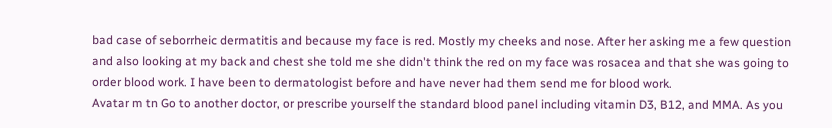bad case of seborrheic dermatitis and because my face is red. Mostly my cheeks and nose. After her asking me a few question and also looking at my back and chest she told me she didn't think the red on my face was rosacea and that she was going to order blood work. I have been to dermatologist before and have never had them send me for blood work.
Avatar m tn Go to another doctor, or prescribe yourself the standard blood panel including vitamin D3, B12, and MMA. As you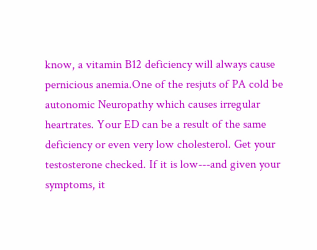know, a vitamin B12 deficiency will always cause pernicious anemia.One of the resjuts of PA cold be autonomic Neuropathy which causes irregular heartrates. Your ED can be a result of the same deficiency or even very low cholesterol. Get your testosterone checked. If it is low---and given your symptoms, it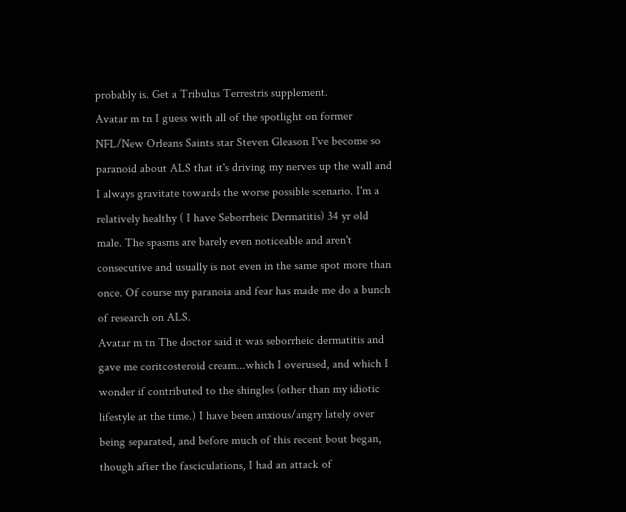probably is. Get a Tribulus Terrestris supplement.
Avatar m tn I guess with all of the spotlight on former NFL/New Orleans Saints star Steven Gleason I've become so paranoid about ALS that it's driving my nerves up the wall and I always gravitate towards the worse possible scenario. I'm a relatively healthy ( I have Seborrheic Dermatitis) 34 yr old male. The spasms are barely even noticeable and aren't consecutive and usually is not even in the same spot more than once. Of course my paranoia and fear has made me do a bunch of research on ALS.
Avatar m tn The doctor said it was seborrheic dermatitis and gave me coritcosteroid cream...which I overused, and which I wonder if contributed to the shingles (other than my idiotic lifestyle at the time.) I have been anxious/angry lately over being separated, and before much of this recent bout began, though after the fasciculations, I had an attack of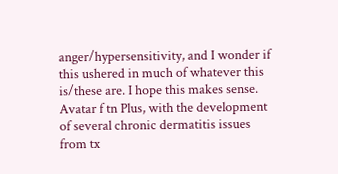anger/hypersensitivity, and I wonder if this ushered in much of whatever this is/these are. I hope this makes sense.
Avatar f tn Plus, with the development of several chronic dermatitis issues from tx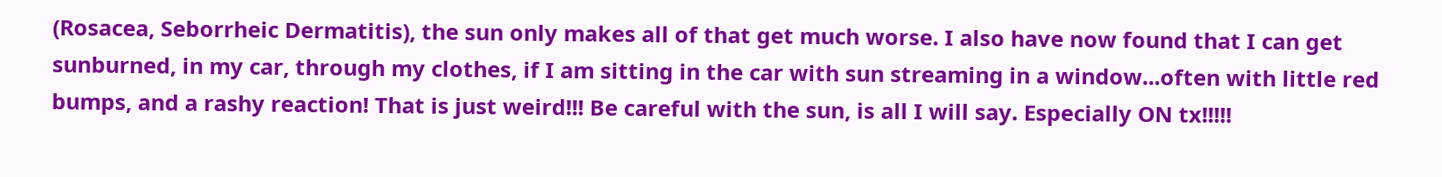(Rosacea, Seborrheic Dermatitis), the sun only makes all of that get much worse. I also have now found that I can get sunburned, in my car, through my clothes, if I am sitting in the car with sun streaming in a window...often with little red bumps, and a rashy reaction! That is just weird!!! Be careful with the sun, is all I will say. Especially ON tx!!!!!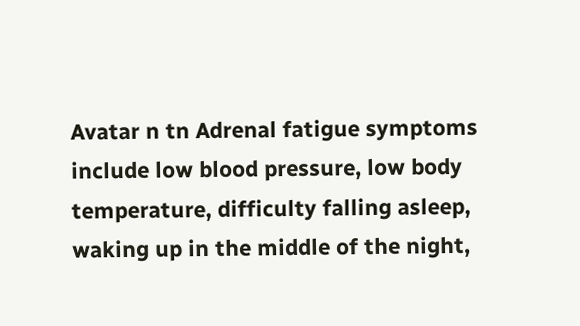Avatar n tn Adrenal fatigue symptoms include low blood pressure, low body temperature, difficulty falling asleep, waking up in the middle of the night,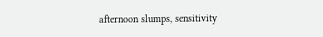afternoon slumps, sensitivity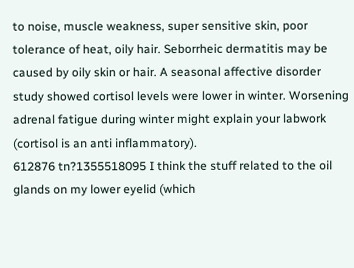to noise, muscle weakness, super sensitive skin, poor tolerance of heat, oily hair. Seborrheic dermatitis may be caused by oily skin or hair. A seasonal affective disorder study showed cortisol levels were lower in winter. Worsening adrenal fatigue during winter might explain your labwork (cortisol is an anti inflammatory).
612876 tn?1355518095 I think the stuff related to the oil glands on my lower eyelid (which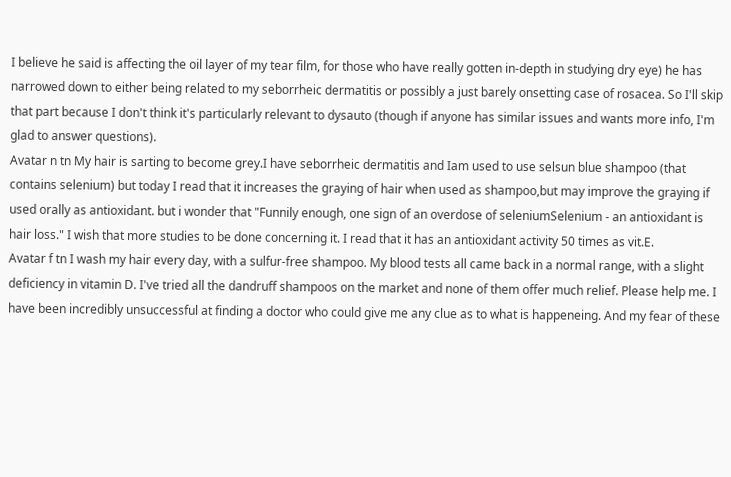I believe he said is affecting the oil layer of my tear film, for those who have really gotten in-depth in studying dry eye) he has narrowed down to either being related to my seborrheic dermatitis or possibly a just barely onsetting case of rosacea. So I'll skip that part because I don't think it's particularly relevant to dysauto (though if anyone has similar issues and wants more info, I'm glad to answer questions).
Avatar n tn My hair is sarting to become grey.I have seborrheic dermatitis and Iam used to use selsun blue shampoo (that contains selenium) but today I read that it increases the graying of hair when used as shampoo,but may improve the graying if used orally as antioxidant. but i wonder that "Funnily enough, one sign of an overdose of seleniumSelenium - an antioxidant is hair loss." I wish that more studies to be done concerning it. I read that it has an antioxidant activity 50 times as vit.E.
Avatar f tn I wash my hair every day, with a sulfur-free shampoo. My blood tests all came back in a normal range, with a slight deficiency in vitamin D. I've tried all the dandruff shampoos on the market and none of them offer much relief. Please help me. I have been incredibly unsuccessful at finding a doctor who could give me any clue as to what is happeneing. And my fear of these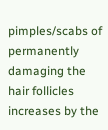pimples/scabs of permanently damaging the hair follicles increases by the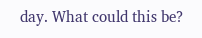day. What could this be?